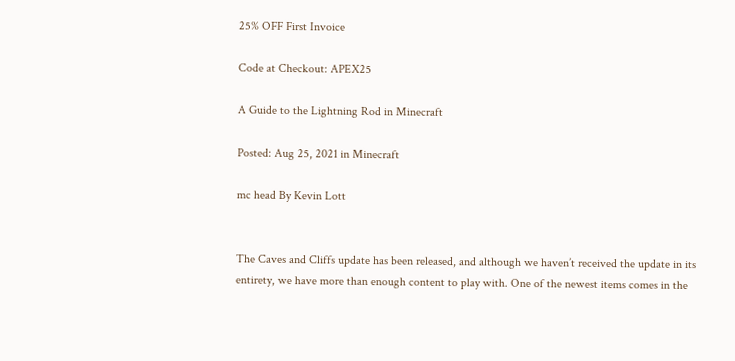25% OFF First Invoice

Code at Checkout: APEX25

A Guide to the Lightning Rod in Minecraft

Posted: Aug 25, 2021 in Minecraft

mc head By Kevin Lott


The Caves and Cliffs update has been released, and although we haven’t received the update in its entirety, we have more than enough content to play with. One of the newest items comes in the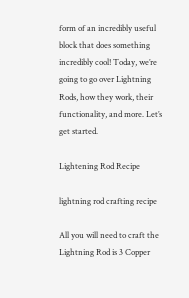form of an incredibly useful block that does something incredibly cool! Today, we’re going to go over Lightning Rods, how they work, their functionality, and more. Let’s get started.

Lightening Rod Recipe

lightning rod crafting recipe

All you will need to craft the Lightning Rod is 3 Copper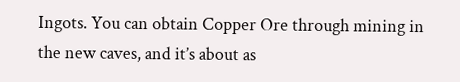Ingots. You can obtain Copper Ore through mining in the new caves, and it’s about as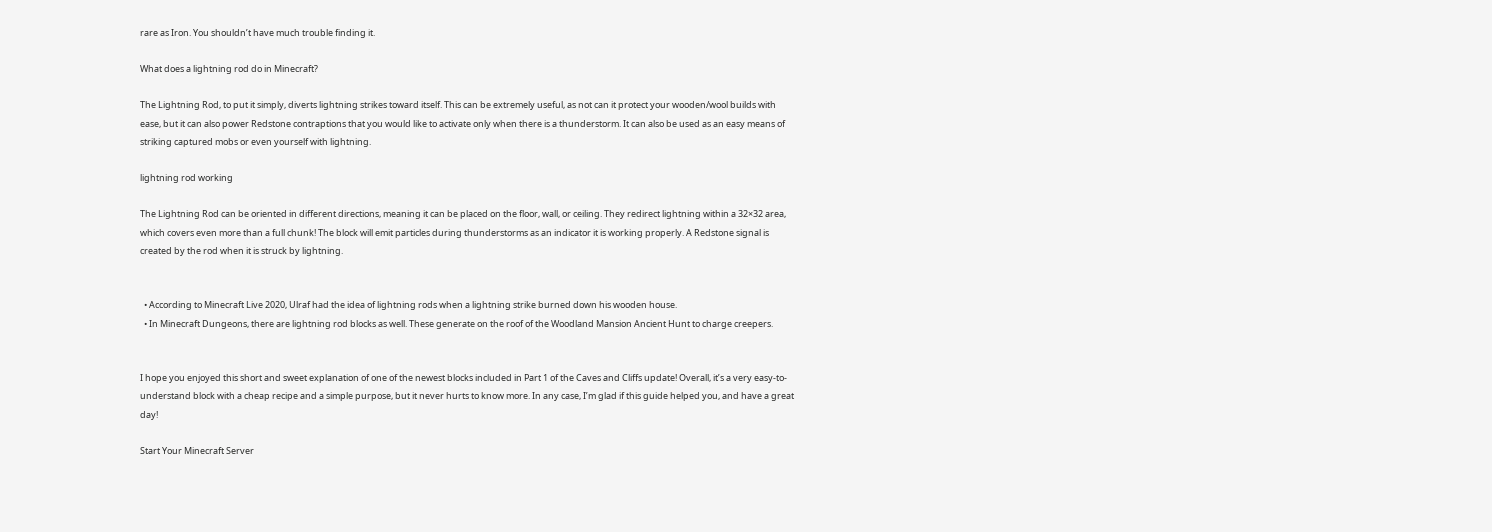rare as Iron. You shouldn’t have much trouble finding it.

What does a lightning rod do in Minecraft?

The Lightning Rod, to put it simply, diverts lightning strikes toward itself. This can be extremely useful, as not can it protect your wooden/wool builds with ease, but it can also power Redstone contraptions that you would like to activate only when there is a thunderstorm. It can also be used as an easy means of striking captured mobs or even yourself with lightning.

lightning rod working

The Lightning Rod can be oriented in different directions, meaning it can be placed on the floor, wall, or ceiling. They redirect lightning within a 32×32 area, which covers even more than a full chunk! The block will emit particles during thunderstorms as an indicator it is working properly. A Redstone signal is created by the rod when it is struck by lightning.


  • According to Minecraft Live 2020, Ulraf had the idea of lightning rods when a lightning strike burned down his wooden house.
  • In Minecraft Dungeons, there are lightning rod blocks as well. These generate on the roof of the Woodland Mansion Ancient Hunt to charge creepers.


I hope you enjoyed this short and sweet explanation of one of the newest blocks included in Part 1 of the Caves and Cliffs update! Overall, it’s a very easy-to-understand block with a cheap recipe and a simple purpose, but it never hurts to know more. In any case, I’m glad if this guide helped you, and have a great day!

Start Your Minecraft Server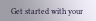Get started with your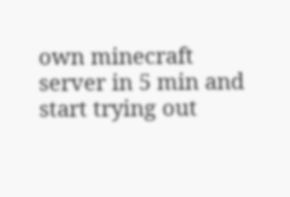own minecraft server in 5 min and start trying out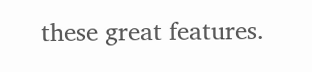these great features.